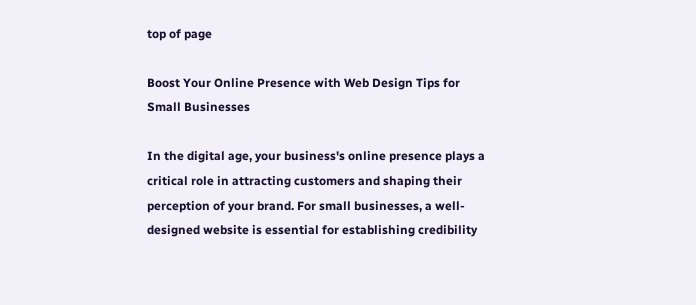top of page

Boost Your Online Presence with Web Design Tips for Small Businesses

In the digital age, your business's online presence plays a critical role in attracting customers and shaping their perception of your brand. For small businesses, a well-designed website is essential for establishing credibility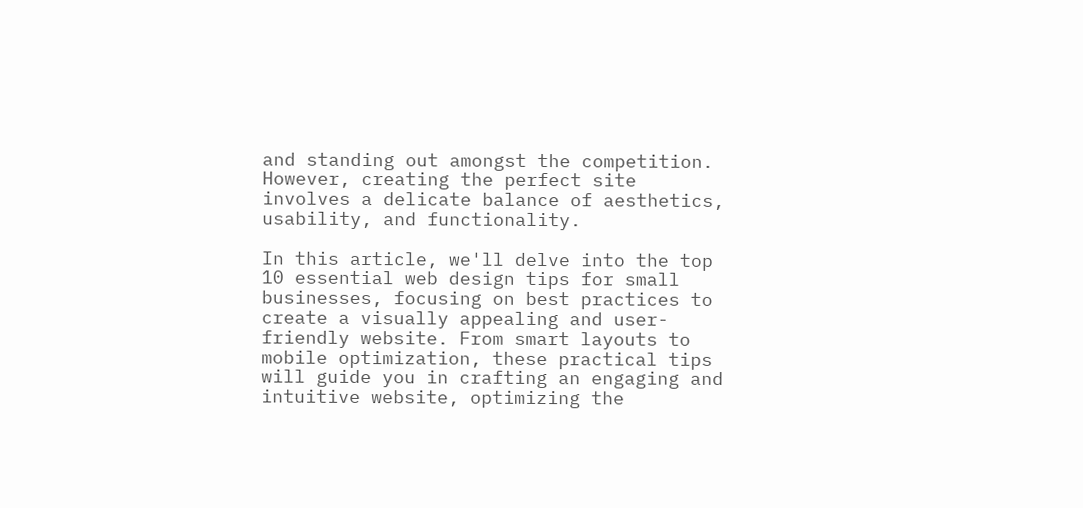and standing out amongst the competition. However, creating the perfect site involves a delicate balance of aesthetics, usability, and functionality.

In this article, we'll delve into the top 10 essential web design tips for small businesses, focusing on best practices to create a visually appealing and user-friendly website. From smart layouts to mobile optimization, these practical tips will guide you in crafting an engaging and intuitive website, optimizing the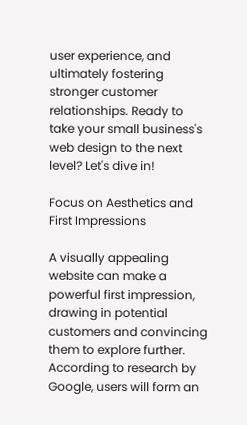user experience, and ultimately fostering stronger customer relationships. Ready to take your small business's web design to the next level? Let's dive in!

Focus on Aesthetics and First Impressions

A visually appealing website can make a powerful first impression, drawing in potential customers and convincing them to explore further. According to research by Google, users will form an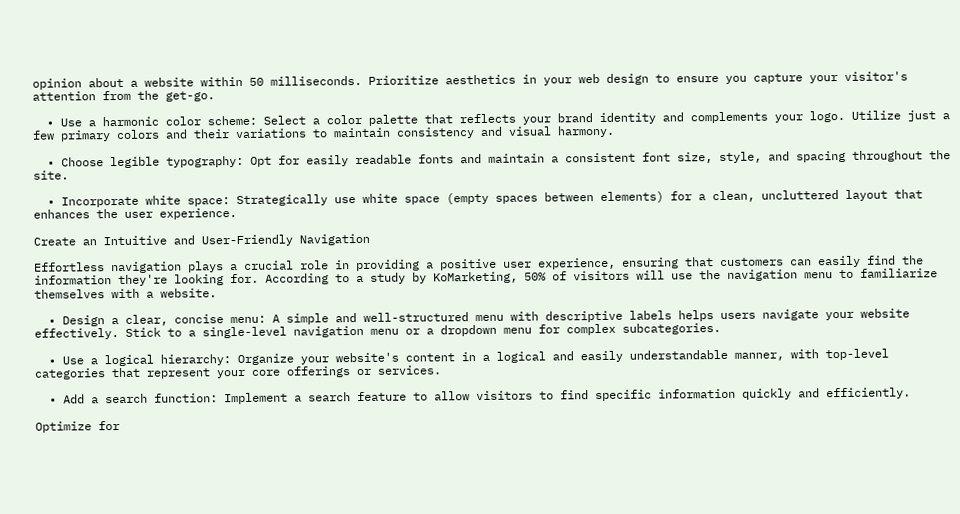opinion about a website within 50 milliseconds. Prioritize aesthetics in your web design to ensure you capture your visitor's attention from the get-go.

  • Use a harmonic color scheme: Select a color palette that reflects your brand identity and complements your logo. Utilize just a few primary colors and their variations to maintain consistency and visual harmony.

  • Choose legible typography: Opt for easily readable fonts and maintain a consistent font size, style, and spacing throughout the site.

  • Incorporate white space: Strategically use white space (empty spaces between elements) for a clean, uncluttered layout that enhances the user experience.

Create an Intuitive and User-Friendly Navigation

Effortless navigation plays a crucial role in providing a positive user experience, ensuring that customers can easily find the information they're looking for. According to a study by KoMarketing, 50% of visitors will use the navigation menu to familiarize themselves with a website.

  • Design a clear, concise menu: A simple and well-structured menu with descriptive labels helps users navigate your website effectively. Stick to a single-level navigation menu or a dropdown menu for complex subcategories.

  • Use a logical hierarchy: Organize your website's content in a logical and easily understandable manner, with top-level categories that represent your core offerings or services.

  • Add a search function: Implement a search feature to allow visitors to find specific information quickly and efficiently.

Optimize for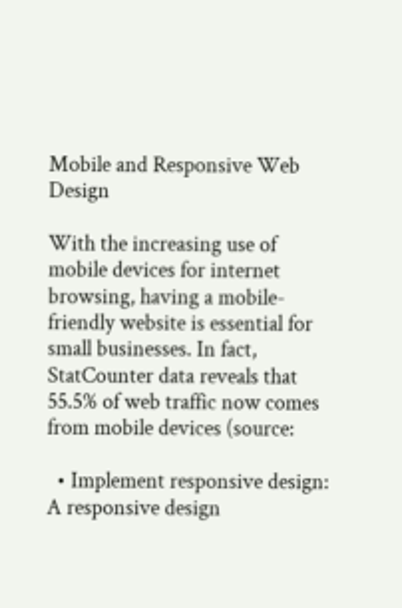Mobile and Responsive Web Design

With the increasing use of mobile devices for internet browsing, having a mobile-friendly website is essential for small businesses. In fact, StatCounter data reveals that 55.5% of web traffic now comes from mobile devices (source:

  • Implement responsive design: A responsive design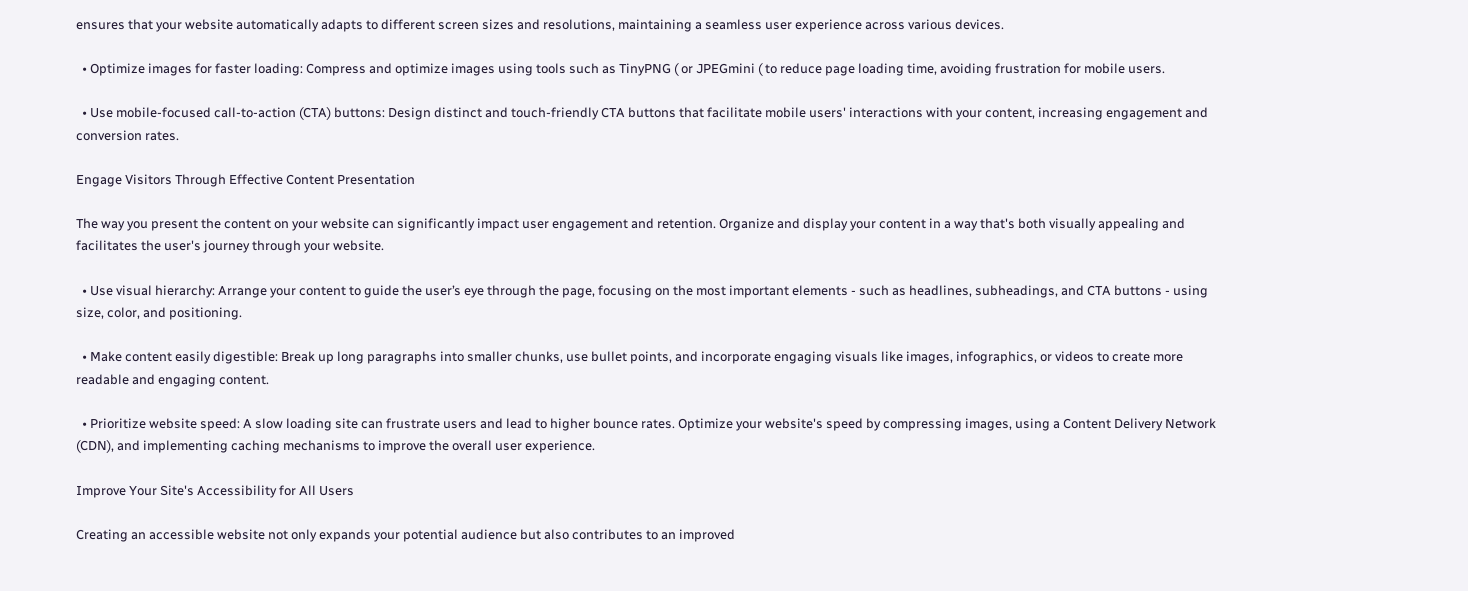ensures that your website automatically adapts to different screen sizes and resolutions, maintaining a seamless user experience across various devices.

  • Optimize images for faster loading: Compress and optimize images using tools such as TinyPNG ( or JPEGmini ( to reduce page loading time, avoiding frustration for mobile users.

  • Use mobile-focused call-to-action (CTA) buttons: Design distinct and touch-friendly CTA buttons that facilitate mobile users' interactions with your content, increasing engagement and conversion rates.

Engage Visitors Through Effective Content Presentation

The way you present the content on your website can significantly impact user engagement and retention. Organize and display your content in a way that's both visually appealing and facilitates the user's journey through your website.

  • Use visual hierarchy: Arrange your content to guide the user’s eye through the page, focusing on the most important elements - such as headlines, subheadings, and CTA buttons - using size, color, and positioning.

  • Make content easily digestible: Break up long paragraphs into smaller chunks, use bullet points, and incorporate engaging visuals like images, infographics, or videos to create more readable and engaging content.

  • Prioritize website speed: A slow loading site can frustrate users and lead to higher bounce rates. Optimize your website's speed by compressing images, using a Content Delivery Network (CDN), and implementing caching mechanisms to improve the overall user experience.

Improve Your Site's Accessibility for All Users

Creating an accessible website not only expands your potential audience but also contributes to an improved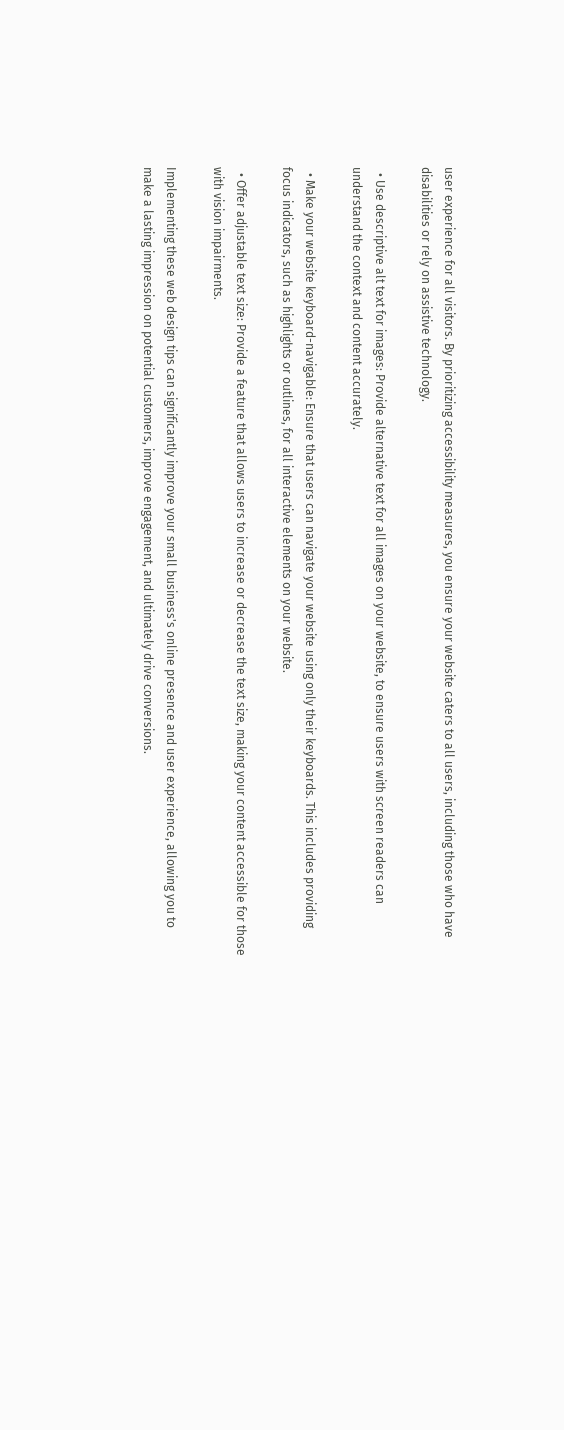user experience for all visitors. By prioritizing accessibility measures, you ensure your website caters to all users, including those who have disabilities or rely on assistive technology.

  • Use descriptive alt text for images: Provide alternative text for all images on your website, to ensure users with screen readers can understand the context and content accurately.

  • Make your website keyboard-navigable: Ensure that users can navigate your website using only their keyboards. This includes providing focus indicators, such as highlights or outlines, for all interactive elements on your website.

  • Offer adjustable text size: Provide a feature that allows users to increase or decrease the text size, making your content accessible for those with vision impairments.

Implementing these web design tips can significantly improve your small business's online presence and user experience, allowing you to make a lasting impression on potential customers, improve engagement, and ultimately drive conversions.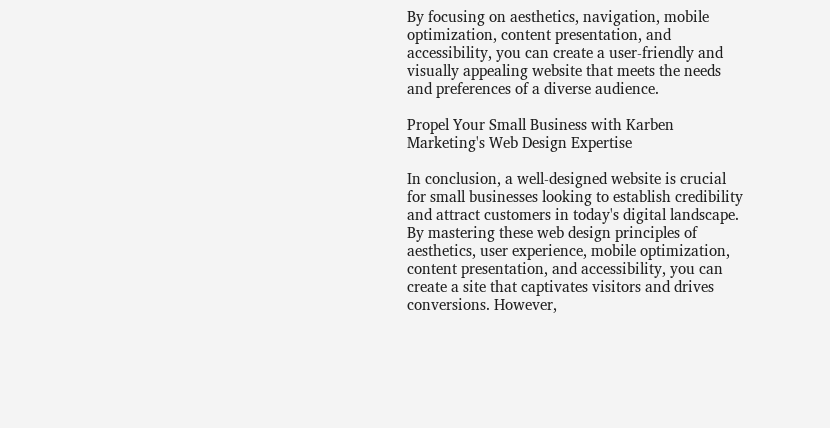By focusing on aesthetics, navigation, mobile optimization, content presentation, and accessibility, you can create a user-friendly and visually appealing website that meets the needs and preferences of a diverse audience.

Propel Your Small Business with Karben Marketing's Web Design Expertise

In conclusion, a well-designed website is crucial for small businesses looking to establish credibility and attract customers in today's digital landscape. By mastering these web design principles of aesthetics, user experience, mobile optimization, content presentation, and accessibility, you can create a site that captivates visitors and drives conversions. However,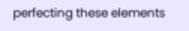perfecting these elements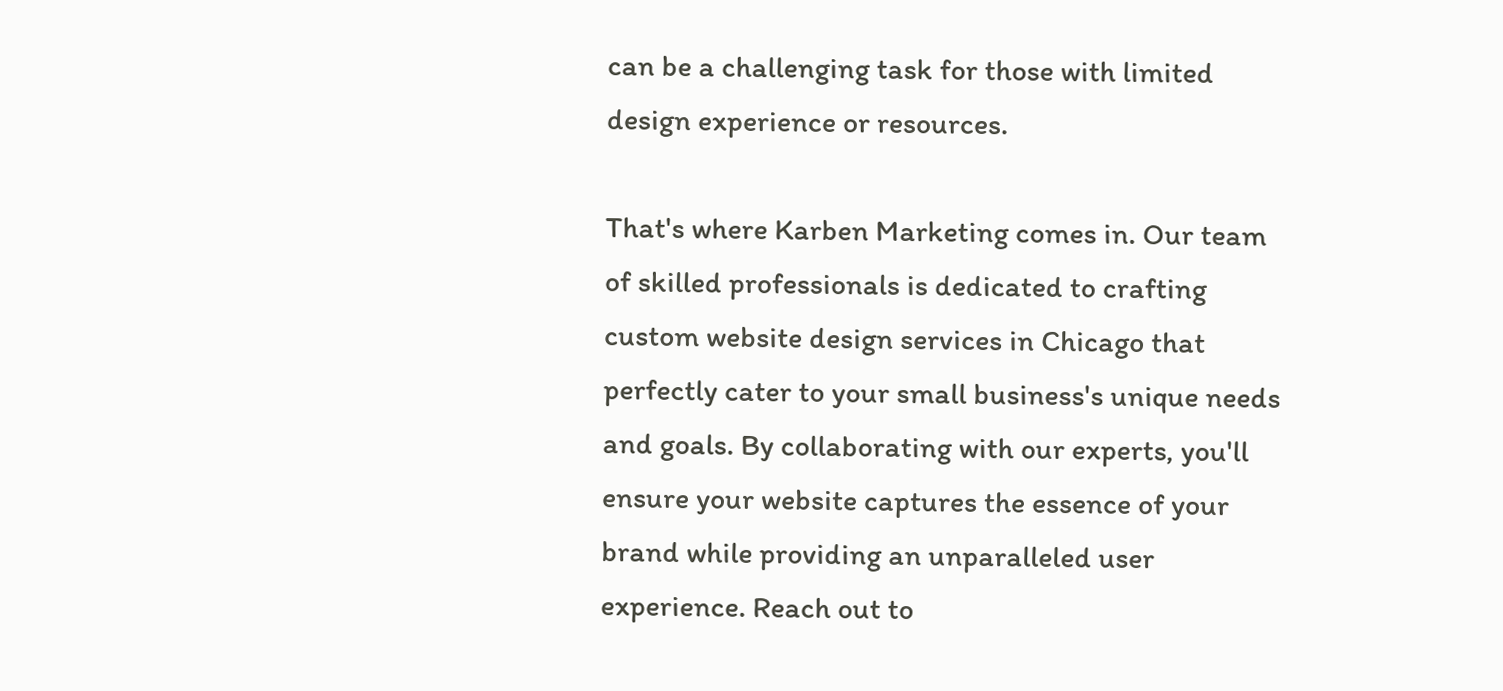can be a challenging task for those with limited design experience or resources.

That's where Karben Marketing comes in. Our team of skilled professionals is dedicated to crafting custom website design services in Chicago that perfectly cater to your small business's unique needs and goals. By collaborating with our experts, you'll ensure your website captures the essence of your brand while providing an unparalleled user experience. Reach out to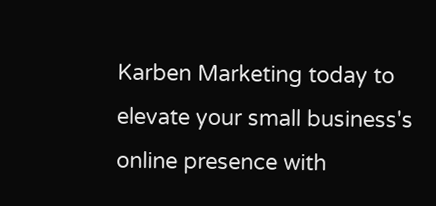Karben Marketing today to elevate your small business's online presence with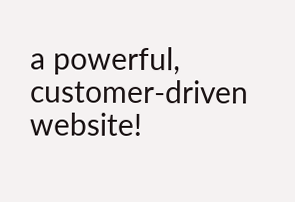a powerful, customer-driven website!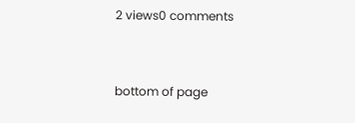2 views0 comments


bottom of page